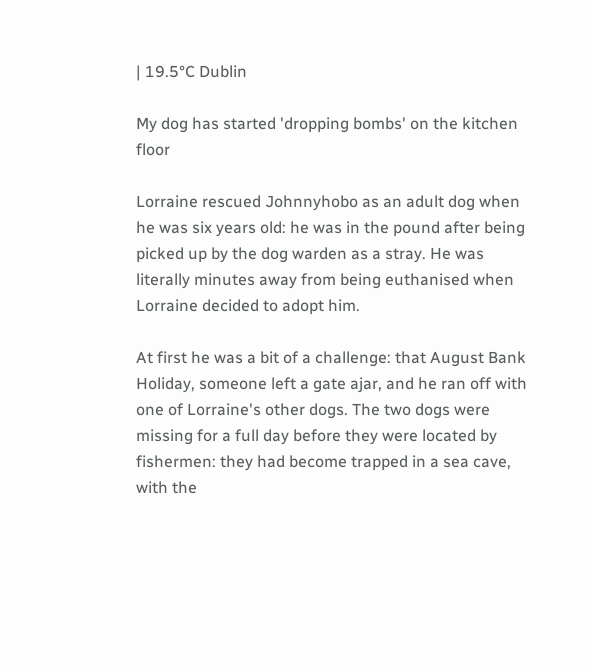| 19.5°C Dublin

My dog has started 'dropping bombs' on the kitchen floor

Lorraine rescued Johnnyhobo as an adult dog when he was six years old: he was in the pound after being picked up by the dog warden as a stray. He was literally minutes away from being euthanised when Lorraine decided to adopt him.

At first he was a bit of a challenge: that August Bank Holiday, someone left a gate ajar, and he ran off with one of Lorraine's other dogs. The two dogs were missing for a full day before they were located by fishermen: they had become trapped in a sea cave, with the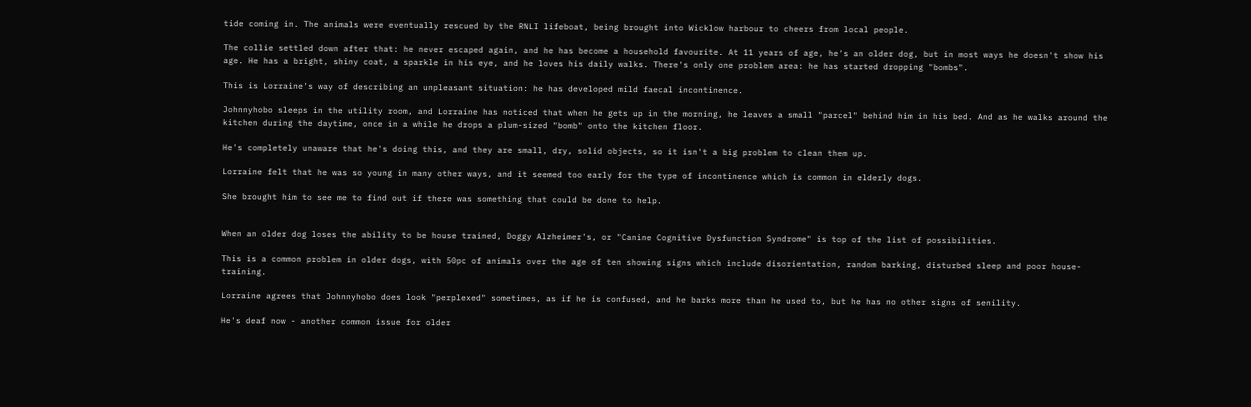tide coming in. The animals were eventually rescued by the RNLI lifeboat, being brought into Wicklow harbour to cheers from local people.

The collie settled down after that: he never escaped again, and he has become a household favourite. At 11 years of age, he's an older dog, but in most ways he doesn't show his age. He has a bright, shiny coat, a sparkle in his eye, and he loves his daily walks. There's only one problem area: he has started dropping "bombs".

This is Lorraine's way of describing an unpleasant situation: he has developed mild faecal incontinence.

Johnnyhobo sleeps in the utility room, and Lorraine has noticed that when he gets up in the morning, he leaves a small "parcel" behind him in his bed. And as he walks around the kitchen during the daytime, once in a while he drops a plum-sized "bomb" onto the kitchen floor.

He's completely unaware that he's doing this, and they are small, dry, solid objects, so it isn't a big problem to clean them up.

Lorraine felt that he was so young in many other ways, and it seemed too early for the type of incontinence which is common in elderly dogs.

She brought him to see me to find out if there was something that could be done to help.


When an older dog loses the ability to be house trained, Doggy Alzheimer's, or "Canine Cognitive Dysfunction Syndrome" is top of the list of possibilities.

This is a common problem in older dogs, with 50pc of animals over the age of ten showing signs which include disorientation, random barking, disturbed sleep and poor house-training.

Lorraine agrees that Johnnyhobo does look "perplexed" sometimes, as if he is confused, and he barks more than he used to, but he has no other signs of senility.

He's deaf now - another common issue for older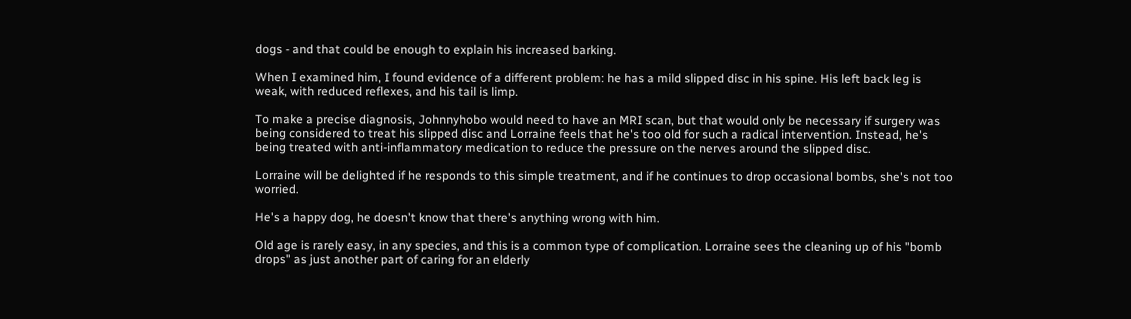dogs - and that could be enough to explain his increased barking.

When I examined him, I found evidence of a different problem: he has a mild slipped disc in his spine. His left back leg is weak, with reduced reflexes, and his tail is limp.

To make a precise diagnosis, Johnnyhobo would need to have an MRI scan, but that would only be necessary if surgery was being considered to treat his slipped disc and Lorraine feels that he's too old for such a radical intervention. Instead, he's being treated with anti-inflammatory medication to reduce the pressure on the nerves around the slipped disc.

Lorraine will be delighted if he responds to this simple treatment, and if he continues to drop occasional bombs, she's not too worried.

He's a happy dog, he doesn't know that there's anything wrong with him.

Old age is rarely easy, in any species, and this is a common type of complication. Lorraine sees the cleaning up of his "bomb drops" as just another part of caring for an elderly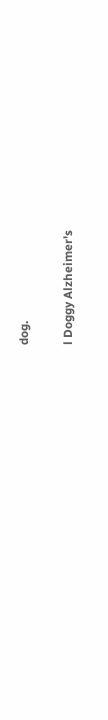dog.

l Doggy Alzheimer's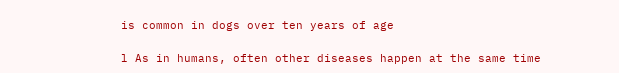is common in dogs over ten years of age

l As in humans, often other diseases happen at the same time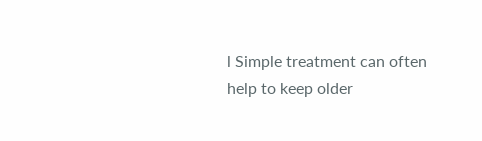l Simple treatment can often help to keep older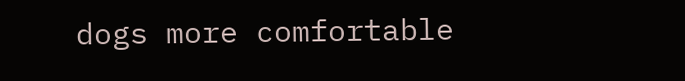dogs more comfortable